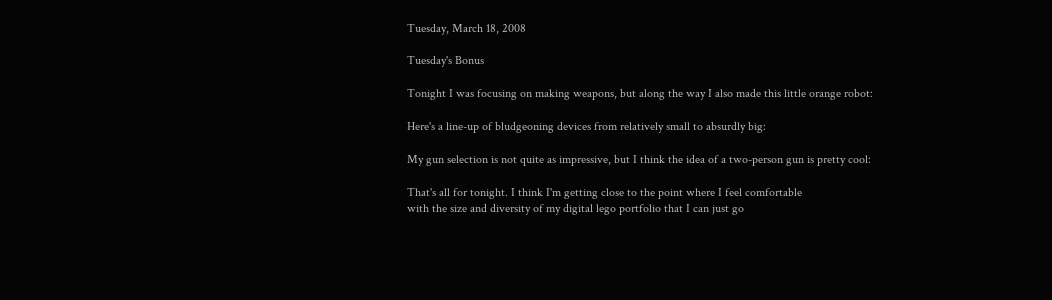Tuesday, March 18, 2008

Tuesday's Bonus

Tonight I was focusing on making weapons, but along the way I also made this little orange robot:

Here's a line-up of bludgeoning devices from relatively small to absurdly big:

My gun selection is not quite as impressive, but I think the idea of a two-person gun is pretty cool:

That's all for tonight. I think I'm getting close to the point where I feel comfortable
with the size and diversity of my digital lego portfolio that I can just go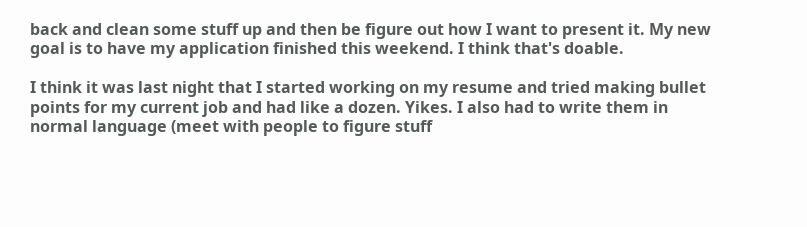back and clean some stuff up and then be figure out how I want to present it. My new goal is to have my application finished this weekend. I think that's doable.

I think it was last night that I started working on my resume and tried making bullet points for my current job and had like a dozen. Yikes. I also had to write them in normal language (meet with people to figure stuff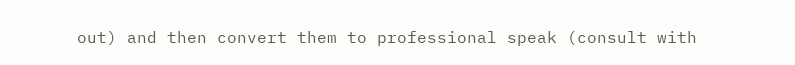out) and then convert them to professional speak (consult with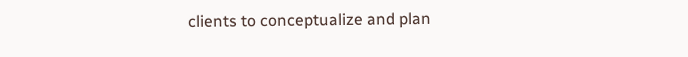clients to conceptualize and plan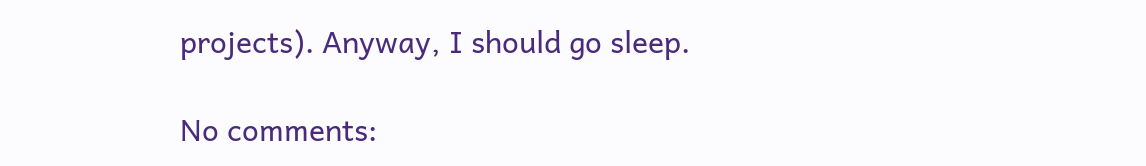projects). Anyway, I should go sleep.

No comments: